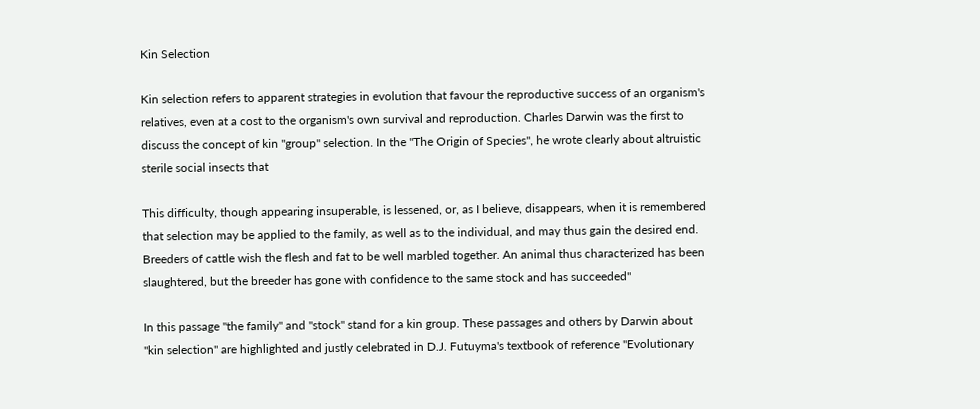Kin Selection

Kin selection refers to apparent strategies in evolution that favour the reproductive success of an organism's relatives, even at a cost to the organism's own survival and reproduction. Charles Darwin was the first to discuss the concept of kin "group" selection. In the "The Origin of Species", he wrote clearly about altruistic sterile social insects that

This difficulty, though appearing insuperable, is lessened, or, as I believe, disappears, when it is remembered that selection may be applied to the family, as well as to the individual, and may thus gain the desired end. Breeders of cattle wish the flesh and fat to be well marbled together. An animal thus characterized has been slaughtered, but the breeder has gone with confidence to the same stock and has succeeded"

In this passage "the family" and "stock" stand for a kin group. These passages and others by Darwin about "kin selection" are highlighted and justly celebrated in D.J. Futuyma's textbook of reference "Evolutionary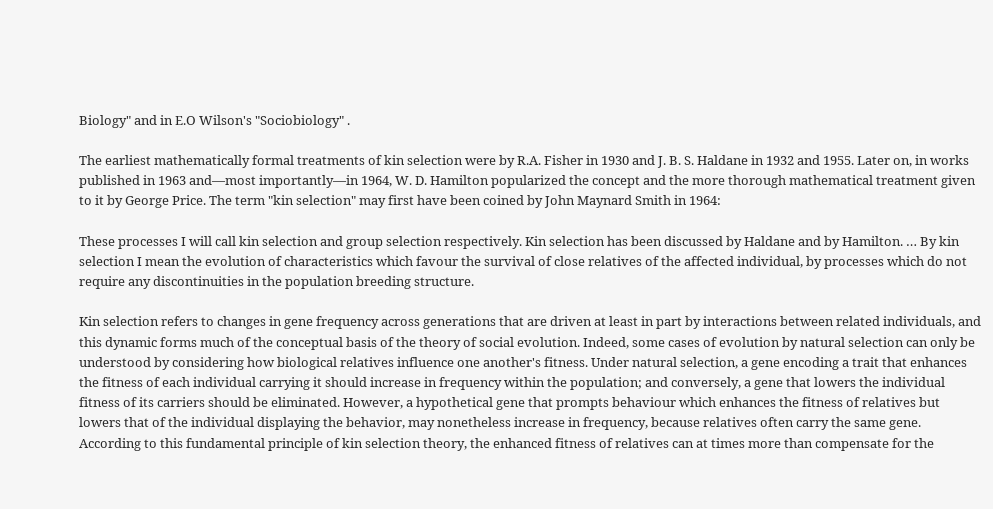Biology" and in E.O Wilson's "Sociobiology" .

The earliest mathematically formal treatments of kin selection were by R.A. Fisher in 1930 and J. B. S. Haldane in 1932 and 1955. Later on, in works published in 1963 and—most importantly—in 1964, W. D. Hamilton popularized the concept and the more thorough mathematical treatment given to it by George Price. The term "kin selection" may first have been coined by John Maynard Smith in 1964:

These processes I will call kin selection and group selection respectively. Kin selection has been discussed by Haldane and by Hamilton. … By kin selection I mean the evolution of characteristics which favour the survival of close relatives of the affected individual, by processes which do not require any discontinuities in the population breeding structure.

Kin selection refers to changes in gene frequency across generations that are driven at least in part by interactions between related individuals, and this dynamic forms much of the conceptual basis of the theory of social evolution. Indeed, some cases of evolution by natural selection can only be understood by considering how biological relatives influence one another's fitness. Under natural selection, a gene encoding a trait that enhances the fitness of each individual carrying it should increase in frequency within the population; and conversely, a gene that lowers the individual fitness of its carriers should be eliminated. However, a hypothetical gene that prompts behaviour which enhances the fitness of relatives but lowers that of the individual displaying the behavior, may nonetheless increase in frequency, because relatives often carry the same gene. According to this fundamental principle of kin selection theory, the enhanced fitness of relatives can at times more than compensate for the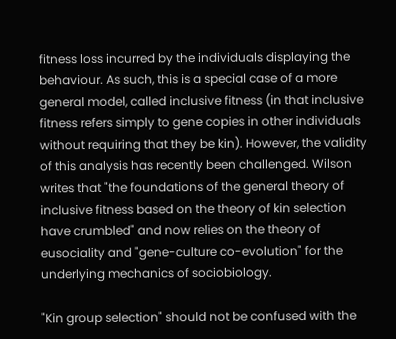fitness loss incurred by the individuals displaying the behaviour. As such, this is a special case of a more general model, called inclusive fitness (in that inclusive fitness refers simply to gene copies in other individuals without requiring that they be kin). However, the validity of this analysis has recently been challenged. Wilson writes that "the foundations of the general theory of inclusive fitness based on the theory of kin selection have crumbled" and now relies on the theory of eusociality and "gene-culture co-evolution" for the underlying mechanics of sociobiology.

"Kin group selection" should not be confused with the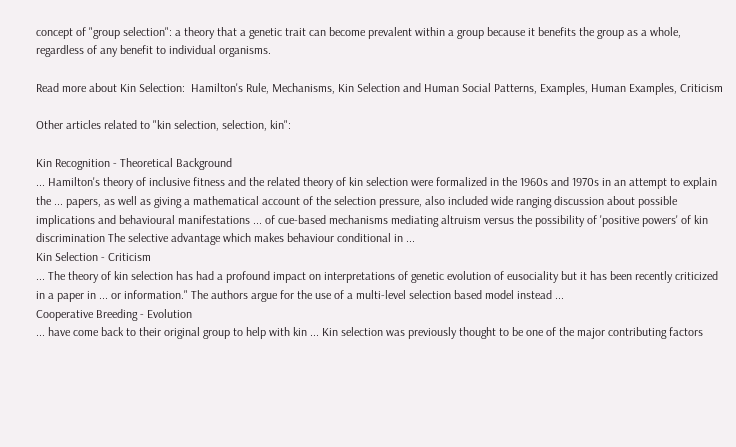concept of "group selection": a theory that a genetic trait can become prevalent within a group because it benefits the group as a whole, regardless of any benefit to individual organisms.

Read more about Kin Selection:  Hamilton's Rule, Mechanisms, Kin Selection and Human Social Patterns, Examples, Human Examples, Criticism

Other articles related to "kin selection, selection, kin":

Kin Recognition - Theoretical Background
... Hamilton's theory of inclusive fitness and the related theory of kin selection were formalized in the 1960s and 1970s in an attempt to explain the ... papers, as well as giving a mathematical account of the selection pressure, also included wide ranging discussion about possible implications and behavioural manifestations ... of cue-based mechanisms mediating altruism versus the possibility of 'positive powers' of kin discrimination The selective advantage which makes behaviour conditional in ...
Kin Selection - Criticism
... The theory of kin selection has had a profound impact on interpretations of genetic evolution of eusociality but it has been recently criticized in a paper in ... or information." The authors argue for the use of a multi-level selection based model instead ...
Cooperative Breeding - Evolution
... have come back to their original group to help with kin ... Kin selection was previously thought to be one of the major contributing factors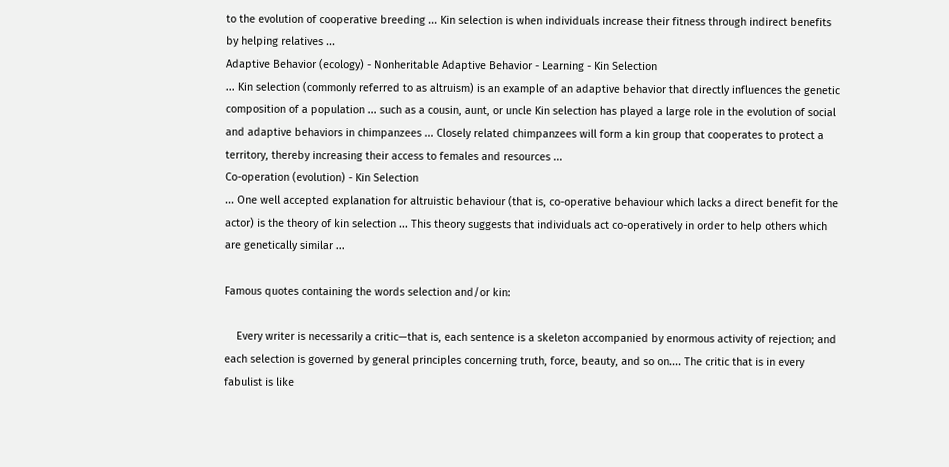to the evolution of cooperative breeding ... Kin selection is when individuals increase their fitness through indirect benefits by helping relatives ...
Adaptive Behavior (ecology) - Nonheritable Adaptive Behavior - Learning - Kin Selection
... Kin selection (commonly referred to as altruism) is an example of an adaptive behavior that directly influences the genetic composition of a population ... such as a cousin, aunt, or uncle Kin selection has played a large role in the evolution of social and adaptive behaviors in chimpanzees ... Closely related chimpanzees will form a kin group that cooperates to protect a territory, thereby increasing their access to females and resources ...
Co-operation (evolution) - Kin Selection
... One well accepted explanation for altruistic behaviour (that is, co-operative behaviour which lacks a direct benefit for the actor) is the theory of kin selection ... This theory suggests that individuals act co-operatively in order to help others which are genetically similar ...

Famous quotes containing the words selection and/or kin:

    Every writer is necessarily a critic—that is, each sentence is a skeleton accompanied by enormous activity of rejection; and each selection is governed by general principles concerning truth, force, beauty, and so on.... The critic that is in every fabulist is like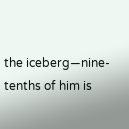the iceberg—nine-tenths of him is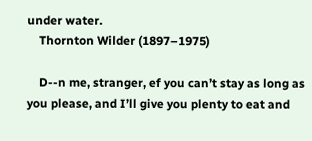under water.
    Thornton Wilder (1897–1975)

    D--n me, stranger, ef you can’t stay as long as you please, and I’ll give you plenty to eat and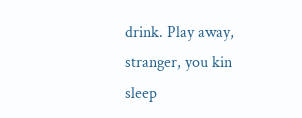drink. Play away, stranger, you kin sleep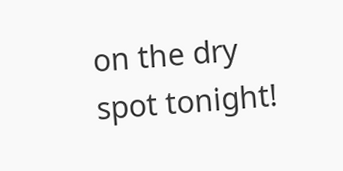on the dry spot tonight!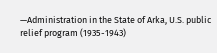—Administration in the State of Arka, U.S. public relief program (1935-1943)